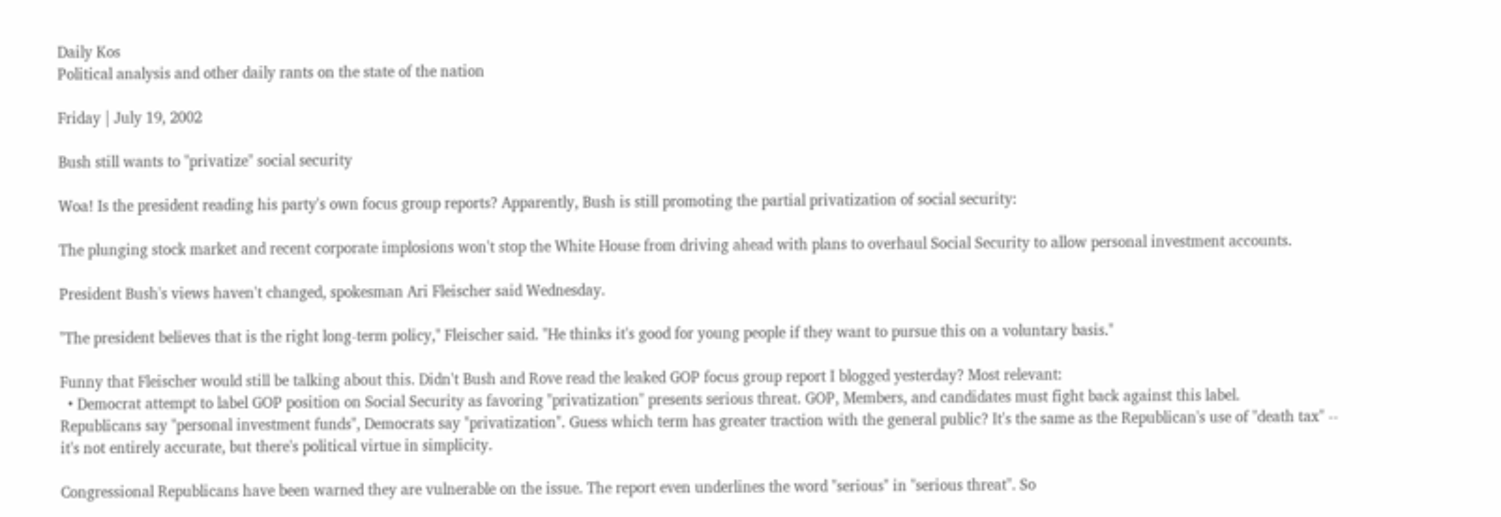Daily Kos
Political analysis and other daily rants on the state of the nation

Friday | July 19, 2002

Bush still wants to "privatize" social security

Woa! Is the president reading his party's own focus group reports? Apparently, Bush is still promoting the partial privatization of social security:

The plunging stock market and recent corporate implosions won't stop the White House from driving ahead with plans to overhaul Social Security to allow personal investment accounts.

President Bush's views haven't changed, spokesman Ari Fleischer said Wednesday.

"The president believes that is the right long-term policy," Fleischer said. "He thinks it's good for young people if they want to pursue this on a voluntary basis."

Funny that Fleischer would still be talking about this. Didn't Bush and Rove read the leaked GOP focus group report I blogged yesterday? Most relevant:
  • Democrat attempt to label GOP position on Social Security as favoring "privatization" presents serious threat. GOP, Members, and candidates must fight back against this label.
Republicans say "personal investment funds", Democrats say "privatization". Guess which term has greater traction with the general public? It's the same as the Republican's use of "death tax" -- it's not entirely accurate, but there's political virtue in simplicity.

Congressional Republicans have been warned they are vulnerable on the issue. The report even underlines the word "serious" in "serious threat". So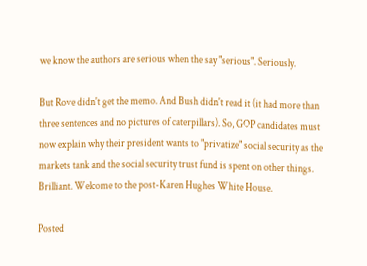we know the authors are serious when the say "serious". Seriously.

But Rove didn't get the memo. And Bush didn't read it (it had more than three sentences and no pictures of caterpillars). So, GOP candidates must now explain why their president wants to "privatize" social security as the markets tank and the social security trust fund is spent on other things. Brilliant. Welcome to the post-Karen Hughes White House.

Posted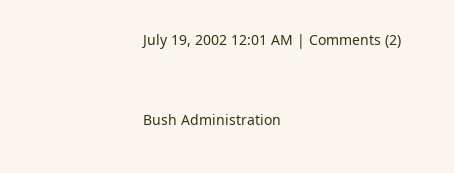July 19, 2002 12:01 AM | Comments (2)


Bush Administration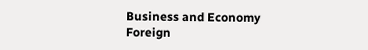Business and Economy
Foreign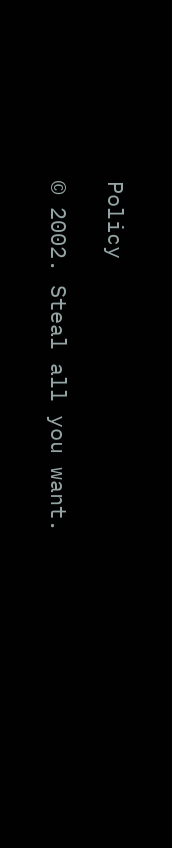Policy

© 2002. Steal all you want.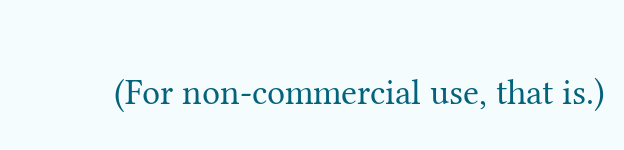(For non-commercial use, that is.)